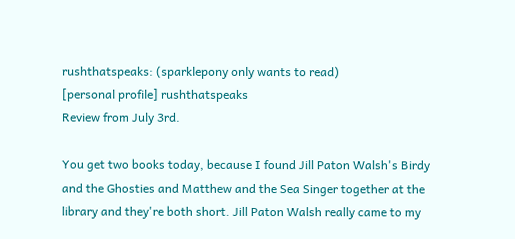rushthatspeaks: (sparklepony only wants to read)
[personal profile] rushthatspeaks
Review from July 3rd.

You get two books today, because I found Jill Paton Walsh's Birdy and the Ghosties and Matthew and the Sea Singer together at the library and they're both short. Jill Paton Walsh really came to my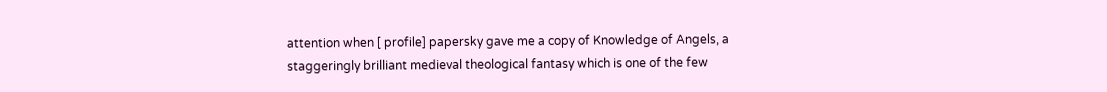attention when [ profile] papersky gave me a copy of Knowledge of Angels, a staggeringly brilliant medieval theological fantasy which is one of the few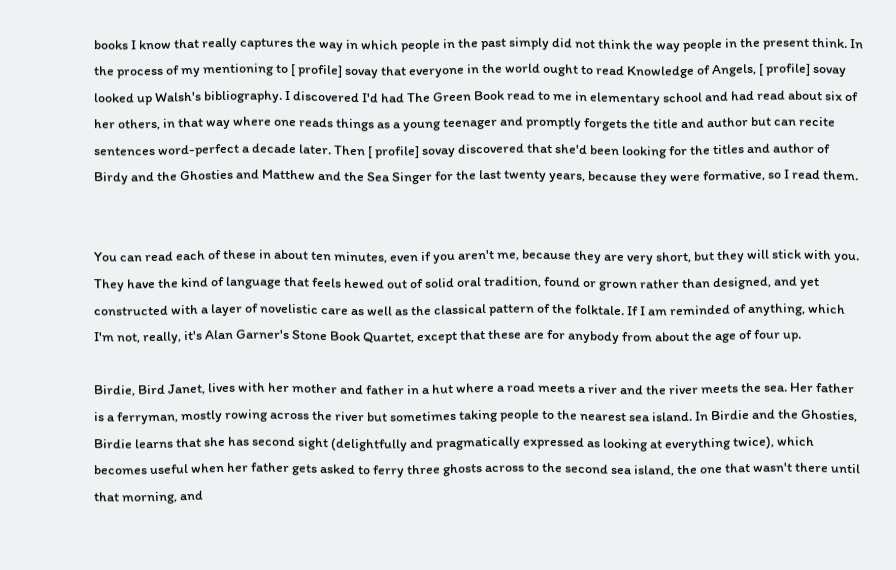books I know that really captures the way in which people in the past simply did not think the way people in the present think. In the process of my mentioning to [ profile] sovay that everyone in the world ought to read Knowledge of Angels, [ profile] sovay looked up Walsh's bibliography. I discovered I'd had The Green Book read to me in elementary school and had read about six of her others, in that way where one reads things as a young teenager and promptly forgets the title and author but can recite sentences word-perfect a decade later. Then [ profile] sovay discovered that she'd been looking for the titles and author of Birdy and the Ghosties and Matthew and the Sea Singer for the last twenty years, because they were formative, so I read them.


You can read each of these in about ten minutes, even if you aren't me, because they are very short, but they will stick with you. They have the kind of language that feels hewed out of solid oral tradition, found or grown rather than designed, and yet constructed with a layer of novelistic care as well as the classical pattern of the folktale. If I am reminded of anything, which I'm not, really, it's Alan Garner's Stone Book Quartet, except that these are for anybody from about the age of four up.

Birdie, Bird Janet, lives with her mother and father in a hut where a road meets a river and the river meets the sea. Her father is a ferryman, mostly rowing across the river but sometimes taking people to the nearest sea island. In Birdie and the Ghosties, Birdie learns that she has second sight (delightfully and pragmatically expressed as looking at everything twice), which becomes useful when her father gets asked to ferry three ghosts across to the second sea island, the one that wasn't there until that morning, and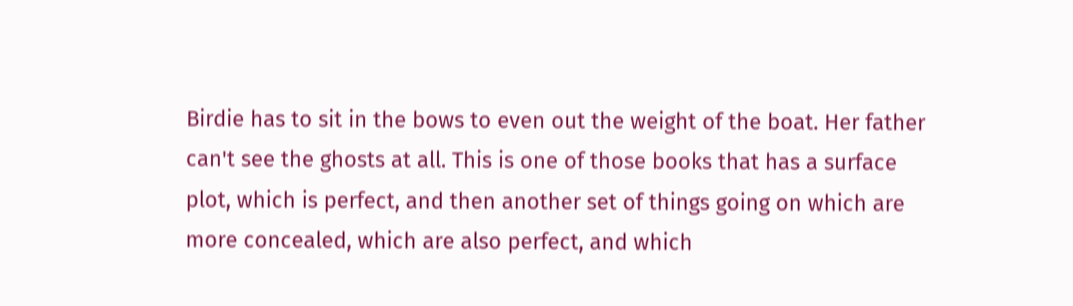Birdie has to sit in the bows to even out the weight of the boat. Her father can't see the ghosts at all. This is one of those books that has a surface plot, which is perfect, and then another set of things going on which are more concealed, which are also perfect, and which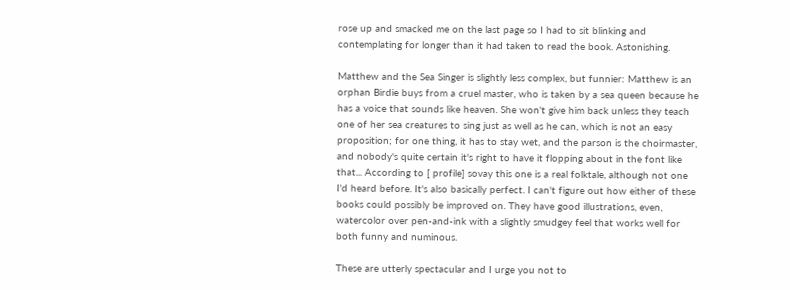rose up and smacked me on the last page so I had to sit blinking and contemplating for longer than it had taken to read the book. Astonishing.

Matthew and the Sea Singer is slightly less complex, but funnier: Matthew is an orphan Birdie buys from a cruel master, who is taken by a sea queen because he has a voice that sounds like heaven. She won't give him back unless they teach one of her sea creatures to sing just as well as he can, which is not an easy proposition; for one thing, it has to stay wet, and the parson is the choirmaster, and nobody's quite certain it's right to have it flopping about in the font like that... According to [ profile] sovay this one is a real folktale, although not one I'd heard before. It's also basically perfect. I can't figure out how either of these books could possibly be improved on. They have good illustrations, even, watercolor over pen-and-ink with a slightly smudgey feel that works well for both funny and numinous.

These are utterly spectacular and I urge you not to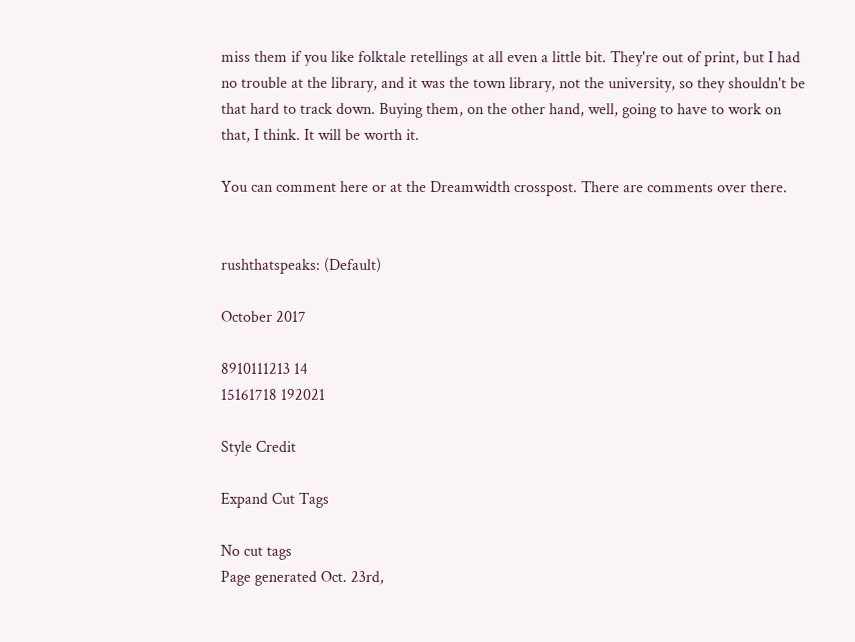miss them if you like folktale retellings at all even a little bit. They're out of print, but I had no trouble at the library, and it was the town library, not the university, so they shouldn't be that hard to track down. Buying them, on the other hand, well, going to have to work on that, I think. It will be worth it.

You can comment here or at the Dreamwidth crosspost. There are comments over there.


rushthatspeaks: (Default)

October 2017

8910111213 14
15161718 192021

Style Credit

Expand Cut Tags

No cut tags
Page generated Oct. 23rd,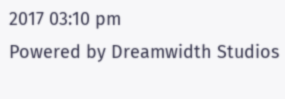2017 03:10 pm
Powered by Dreamwidth Studios